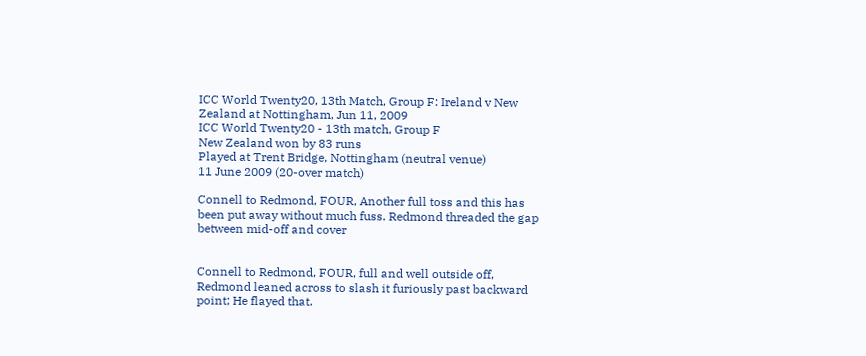ICC World Twenty20, 13th Match, Group F: Ireland v New Zealand at Nottingham, Jun 11, 2009
ICC World Twenty20 - 13th match, Group F
New Zealand won by 83 runs
Played at Trent Bridge, Nottingham (neutral venue)
11 June 2009 (20-over match)

Connell to Redmond, FOUR, Another full toss and this has been put away without much fuss. Redmond threaded the gap between mid-off and cover


Connell to Redmond, FOUR, full and well outside off, Redmond leaned across to slash it furiously past backward point; He flayed that.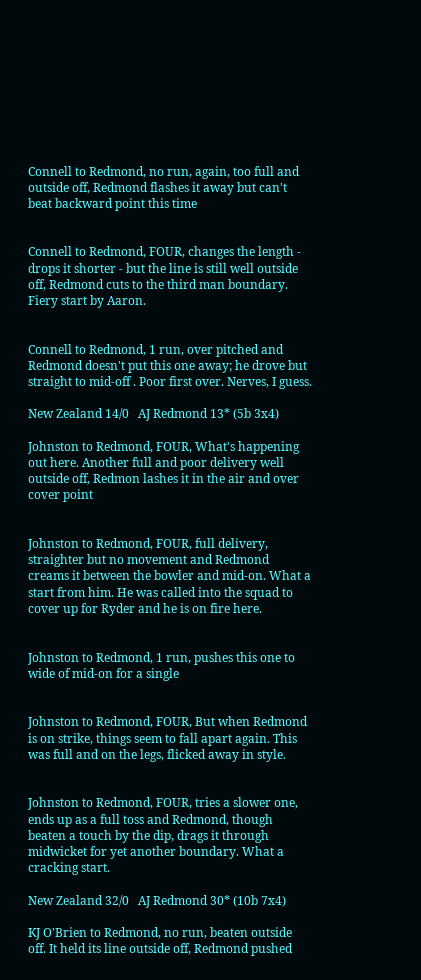Connell to Redmond, no run, again, too full and outside off, Redmond flashes it away but can't beat backward point this time


Connell to Redmond, FOUR, changes the length - drops it shorter - but the line is still well outside off, Redmond cuts to the third man boundary. Fiery start by Aaron.


Connell to Redmond, 1 run, over pitched and Redmond doesn't put this one away; he drove but straight to mid-off . Poor first over. Nerves, I guess.

New Zealand 14/0   AJ Redmond 13* (5b 3x4)

Johnston to Redmond, FOUR, What's happening out here. Another full and poor delivery well outside off, Redmon lashes it in the air and over cover point


Johnston to Redmond, FOUR, full delivery, straighter but no movement and Redmond creams it between the bowler and mid-on. What a start from him. He was called into the squad to cover up for Ryder and he is on fire here.


Johnston to Redmond, 1 run, pushes this one to wide of mid-on for a single


Johnston to Redmond, FOUR, But when Redmond is on strike, things seem to fall apart again. This was full and on the legs, flicked away in style.


Johnston to Redmond, FOUR, tries a slower one, ends up as a full toss and Redmond, though beaten a touch by the dip, drags it through midwicket for yet another boundary. What a cracking start.

New Zealand 32/0   AJ Redmond 30* (10b 7x4)

KJ O'Brien to Redmond, no run, beaten outside off. It held its line outside off, Redmond pushed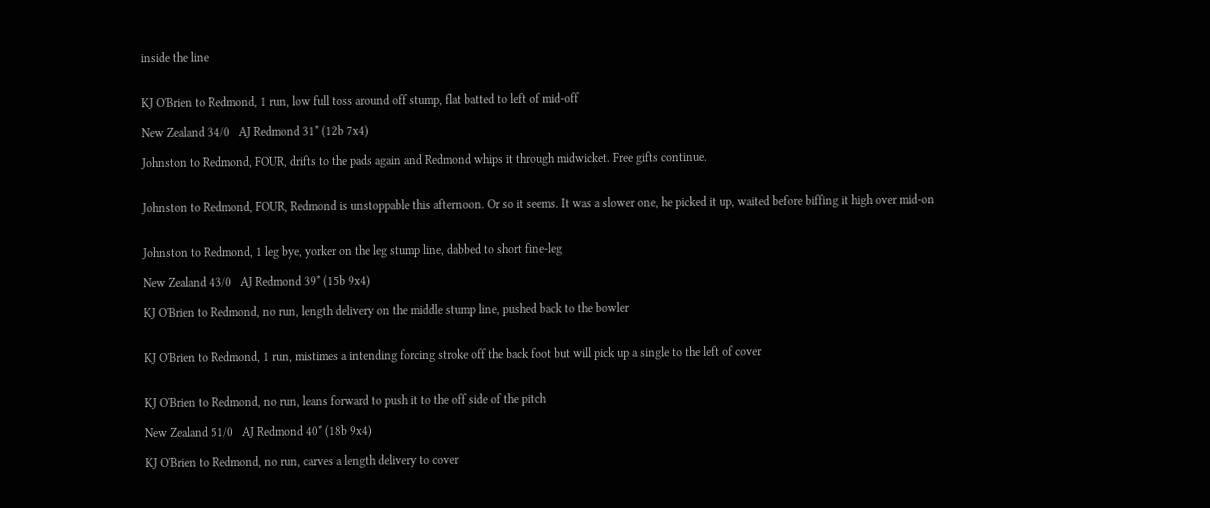inside the line


KJ O'Brien to Redmond, 1 run, low full toss around off stump, flat batted to left of mid-off

New Zealand 34/0   AJ Redmond 31* (12b 7x4)

Johnston to Redmond, FOUR, drifts to the pads again and Redmond whips it through midwicket. Free gifts continue.


Johnston to Redmond, FOUR, Redmond is unstoppable this afternoon. Or so it seems. It was a slower one, he picked it up, waited before biffing it high over mid-on


Johnston to Redmond, 1 leg bye, yorker on the leg stump line, dabbed to short fine-leg

New Zealand 43/0   AJ Redmond 39* (15b 9x4)

KJ O'Brien to Redmond, no run, length delivery on the middle stump line, pushed back to the bowler


KJ O'Brien to Redmond, 1 run, mistimes a intending forcing stroke off the back foot but will pick up a single to the left of cover


KJ O'Brien to Redmond, no run, leans forward to push it to the off side of the pitch

New Zealand 51/0   AJ Redmond 40* (18b 9x4)

KJ O'Brien to Redmond, no run, carves a length delivery to cover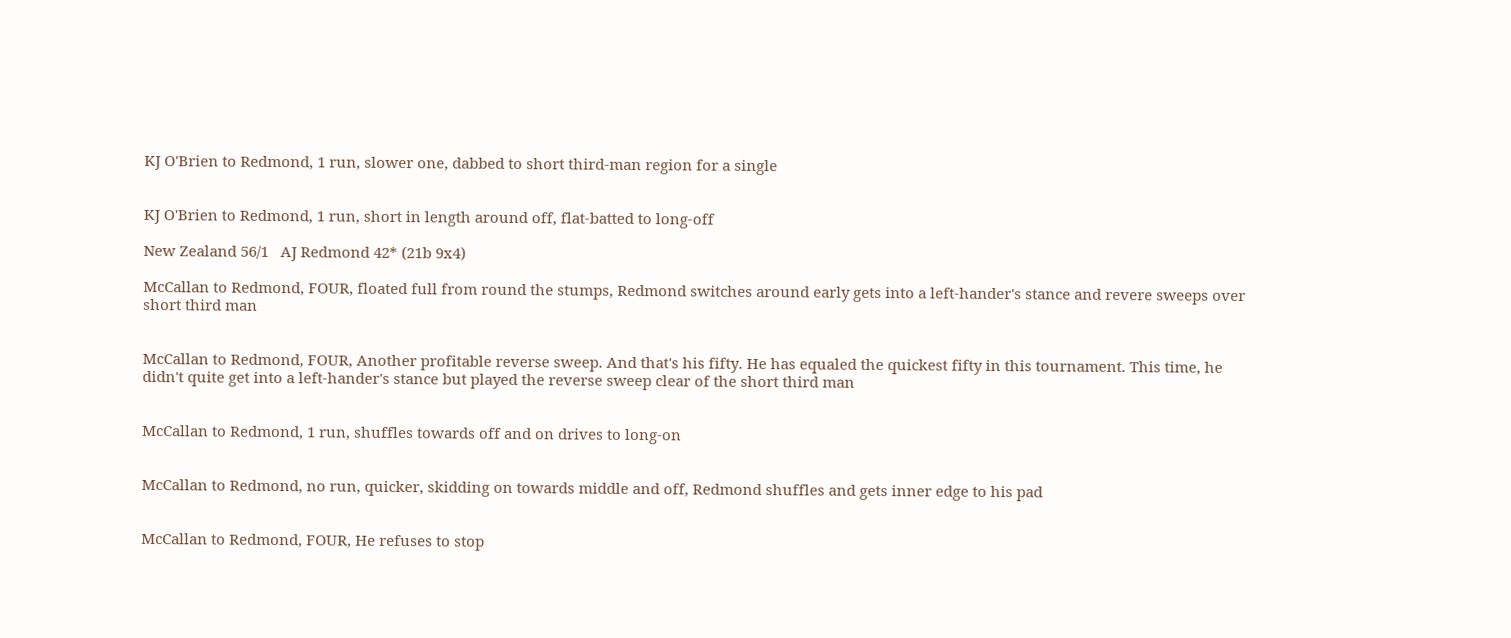KJ O'Brien to Redmond, 1 run, slower one, dabbed to short third-man region for a single


KJ O'Brien to Redmond, 1 run, short in length around off, flat-batted to long-off

New Zealand 56/1   AJ Redmond 42* (21b 9x4)

McCallan to Redmond, FOUR, floated full from round the stumps, Redmond switches around early gets into a left-hander's stance and revere sweeps over short third man


McCallan to Redmond, FOUR, Another profitable reverse sweep. And that's his fifty. He has equaled the quickest fifty in this tournament. This time, he didn't quite get into a left-hander's stance but played the reverse sweep clear of the short third man


McCallan to Redmond, 1 run, shuffles towards off and on drives to long-on


McCallan to Redmond, no run, quicker, skidding on towards middle and off, Redmond shuffles and gets inner edge to his pad


McCallan to Redmond, FOUR, He refuses to stop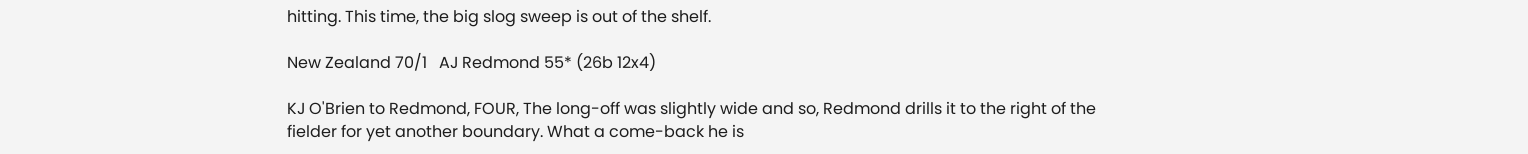hitting. This time, the big slog sweep is out of the shelf.

New Zealand 70/1   AJ Redmond 55* (26b 12x4)

KJ O'Brien to Redmond, FOUR, The long-off was slightly wide and so, Redmond drills it to the right of the fielder for yet another boundary. What a come-back he is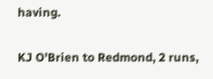having.


KJ O'Brien to Redmond, 2 runs,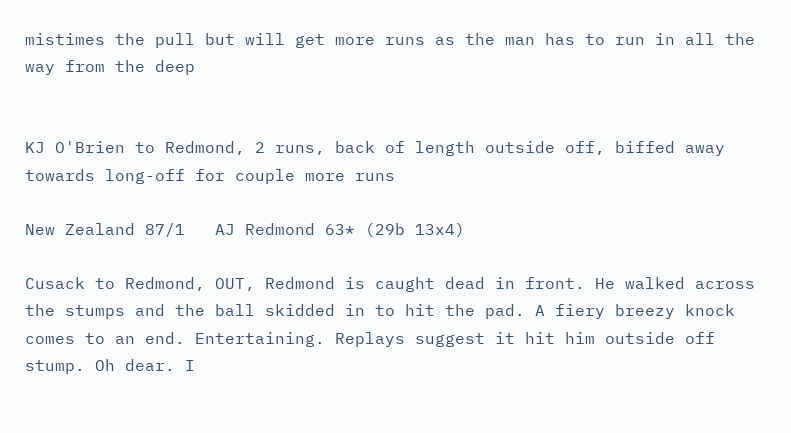mistimes the pull but will get more runs as the man has to run in all the way from the deep


KJ O'Brien to Redmond, 2 runs, back of length outside off, biffed away towards long-off for couple more runs

New Zealand 87/1   AJ Redmond 63* (29b 13x4)

Cusack to Redmond, OUT, Redmond is caught dead in front. He walked across the stumps and the ball skidded in to hit the pad. A fiery breezy knock comes to an end. Entertaining. Replays suggest it hit him outside off stump. Oh dear. I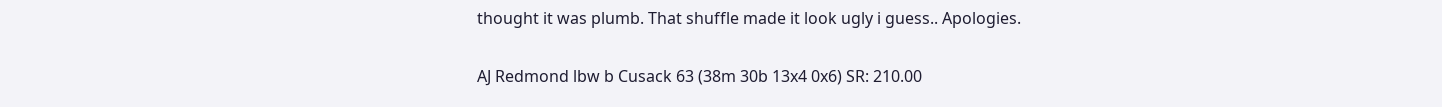thought it was plumb. That shuffle made it look ugly i guess.. Apologies.

AJ Redmond lbw b Cusack 63 (38m 30b 13x4 0x6) SR: 210.00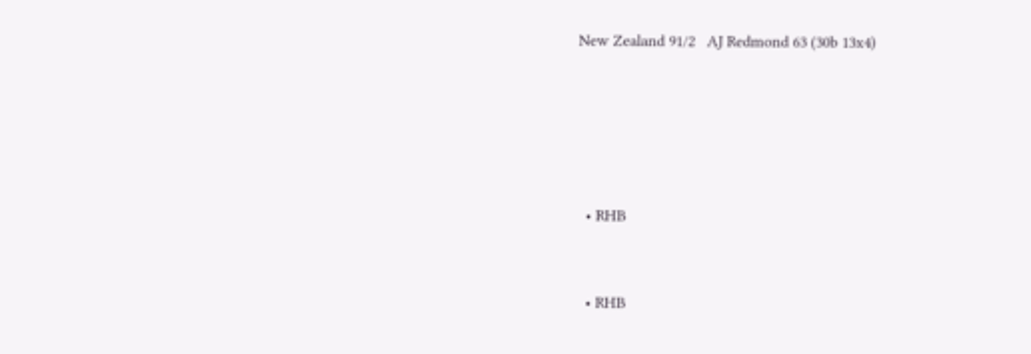New Zealand 91/2   AJ Redmond 63 (30b 13x4)





  • RHB


  • RHB